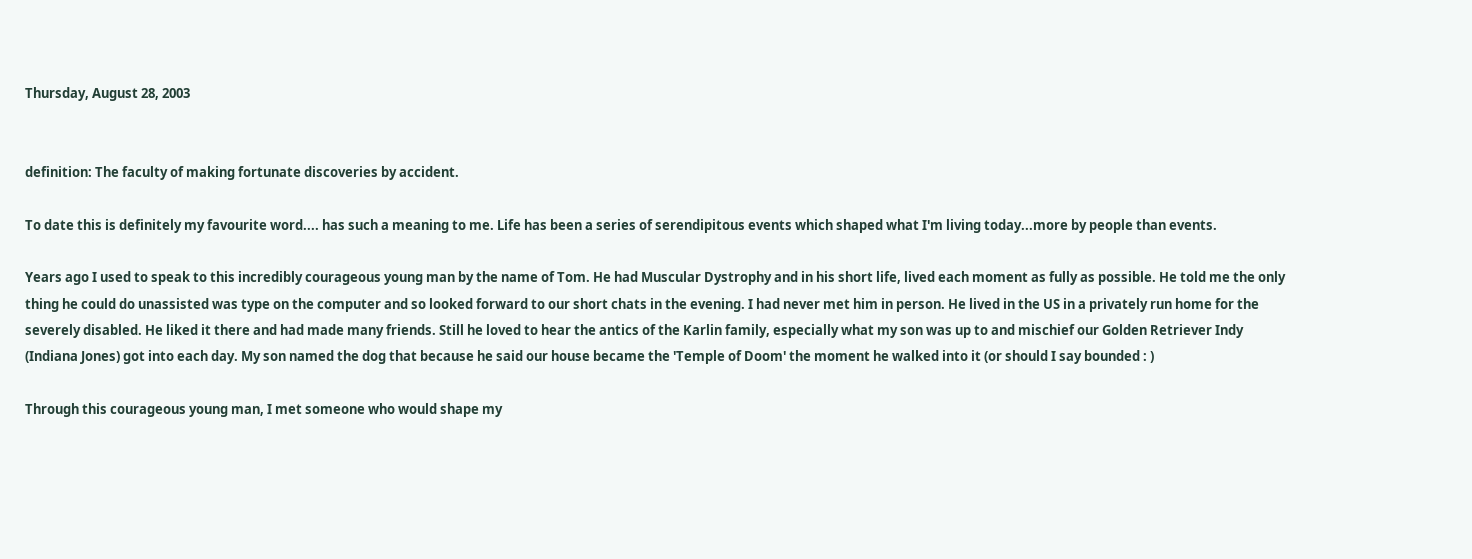Thursday, August 28, 2003


definition: The faculty of making fortunate discoveries by accident.

To date this is definitely my favourite word.... has such a meaning to me. Life has been a series of serendipitous events which shaped what I'm living today...more by people than events.

Years ago I used to speak to this incredibly courageous young man by the name of Tom. He had Muscular Dystrophy and in his short life, lived each moment as fully as possible. He told me the only thing he could do unassisted was type on the computer and so looked forward to our short chats in the evening. I had never met him in person. He lived in the US in a privately run home for the severely disabled. He liked it there and had made many friends. Still he loved to hear the antics of the Karlin family, especially what my son was up to and mischief our Golden Retriever Indy (Indiana Jones) got into each day. My son named the dog that because he said our house became the 'Temple of Doom' the moment he walked into it (or should I say bounded : )

Through this courageous young man, I met someone who would shape my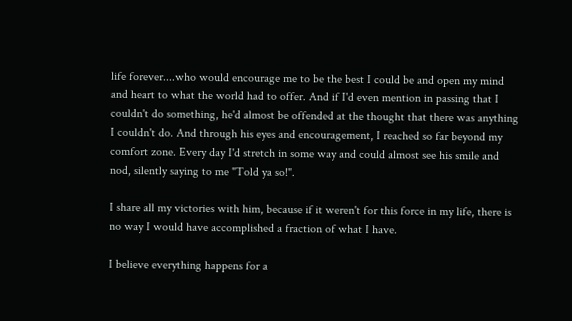life forever....who would encourage me to be the best I could be and open my mind and heart to what the world had to offer. And if I'd even mention in passing that I couldn't do something, he'd almost be offended at the thought that there was anything I couldn't do. And through his eyes and encouragement, I reached so far beyond my comfort zone. Every day I'd stretch in some way and could almost see his smile and nod, silently saying to me "Told ya so!".

I share all my victories with him, because if it weren't for this force in my life, there is no way I would have accomplished a fraction of what I have.

I believe everything happens for a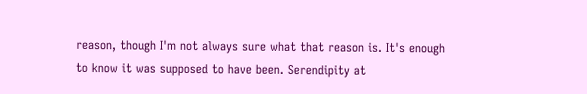reason, though I'm not always sure what that reason is. It's enough to know it was supposed to have been. Serendipity at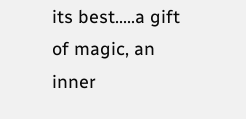its best.....a gift of magic, an inner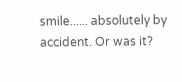smile...... absolutely by accident. Or was it?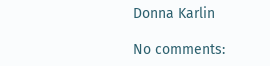Donna Karlin

No comments: